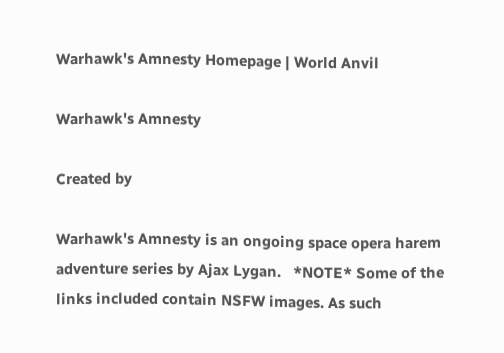Warhawk's Amnesty Homepage | World Anvil

Warhawk's Amnesty

Created by

Warhawk's Amnesty is an ongoing space opera harem adventure series by Ajax Lygan.   *NOTE* Some of the links included contain NSFW images. As such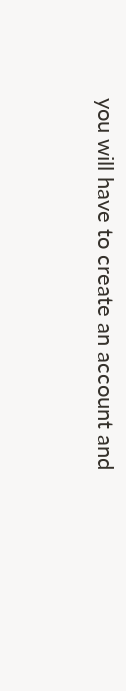you will have to create an account and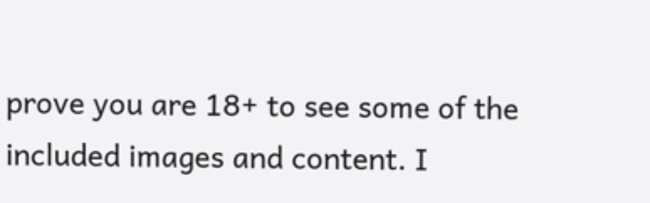prove you are 18+ to see some of the included images and content. I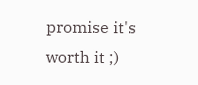promise it's worth it ;)